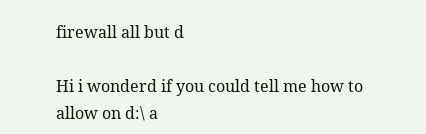firewall all but d

Hi i wonderd if you could tell me how to allow on d:\ a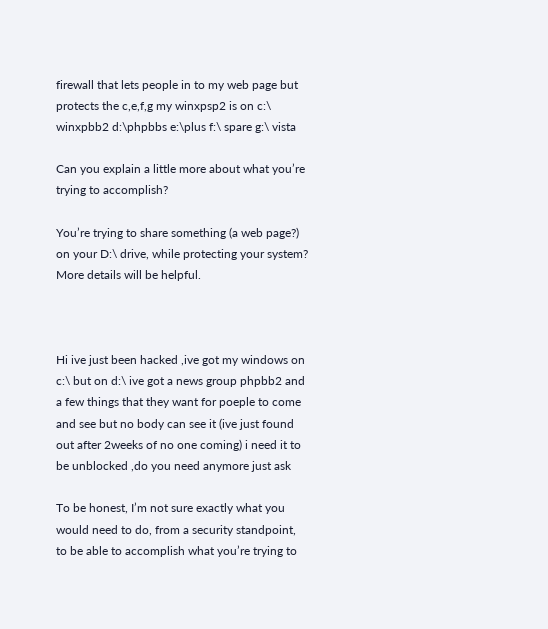firewall that lets people in to my web page but protects the c,e,f,g my winxpsp2 is on c:\ winxpbb2 d:\phpbbs e:\plus f:\ spare g:\ vista

Can you explain a little more about what you’re trying to accomplish?

You’re trying to share something (a web page?) on your D:\ drive, while protecting your system? More details will be helpful.



Hi ive just been hacked ,ive got my windows on c:\ but on d:\ ive got a news group phpbb2 and a few things that they want for poeple to come and see but no body can see it (ive just found out after 2weeks of no one coming) i need it to be unblocked ,do you need anymore just ask

To be honest, I’m not sure exactly what you would need to do, from a security standpoint, to be able to accomplish what you’re trying to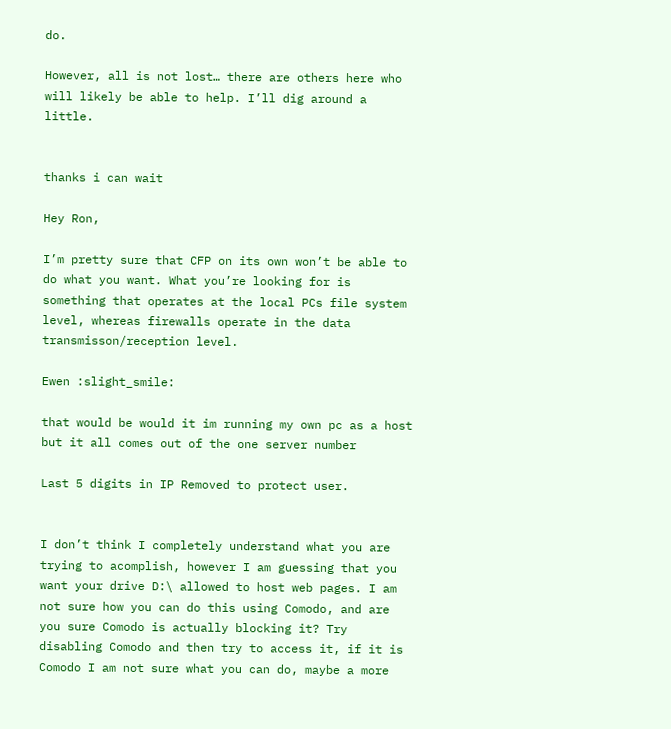do.

However, all is not lost… there are others here who will likely be able to help. I’ll dig around a little.


thanks i can wait

Hey Ron,

I’m pretty sure that CFP on its own won’t be able to do what you want. What you’re looking for is something that operates at the local PCs file system level, whereas firewalls operate in the data transmisson/reception level.

Ewen :slight_smile:

that would be would it im running my own pc as a host but it all comes out of the one server number

Last 5 digits in IP Removed to protect user.


I don’t think I completely understand what you are trying to acomplish, however I am guessing that you want your drive D:\ allowed to host web pages. I am not sure how you can do this using Comodo, and are you sure Comodo is actually blocking it? Try disabling Comodo and then try to access it, if it is Comodo I am not sure what you can do, maybe a more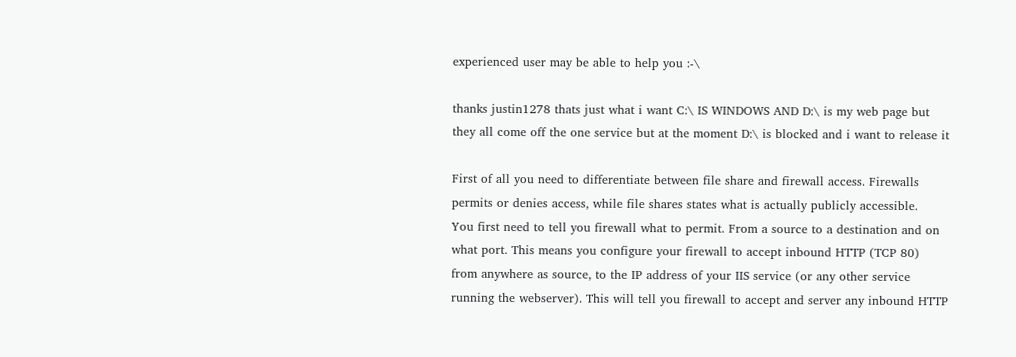experienced user may be able to help you :-\

thanks justin1278 thats just what i want C:\ IS WINDOWS AND D:\ is my web page but they all come off the one service but at the moment D:\ is blocked and i want to release it

First of all you need to differentiate between file share and firewall access. Firewalls permits or denies access, while file shares states what is actually publicly accessible.
You first need to tell you firewall what to permit. From a source to a destination and on what port. This means you configure your firewall to accept inbound HTTP (TCP 80) from anywhere as source, to the IP address of your IIS service (or any other service running the webserver). This will tell you firewall to accept and server any inbound HTTP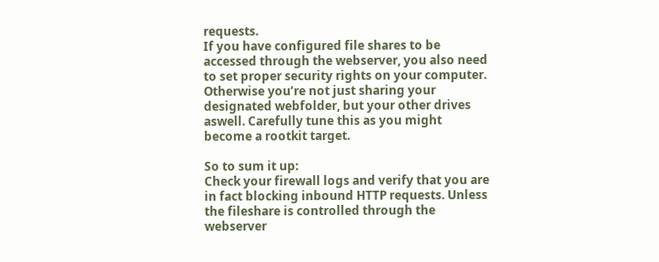requests.
If you have configured file shares to be accessed through the webserver, you also need to set proper security rights on your computer. Otherwise you’re not just sharing your designated webfolder, but your other drives aswell. Carefully tune this as you might become a rootkit target.

So to sum it up:
Check your firewall logs and verify that you are in fact blocking inbound HTTP requests. Unless the fileshare is controlled through the webserver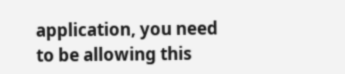application, you need to be allowing this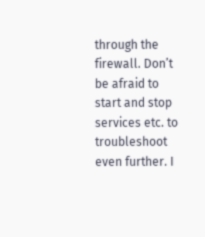through the firewall. Don’t be afraid to start and stop services etc. to troubleshoot even further. I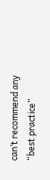can’t recommend any “best practice”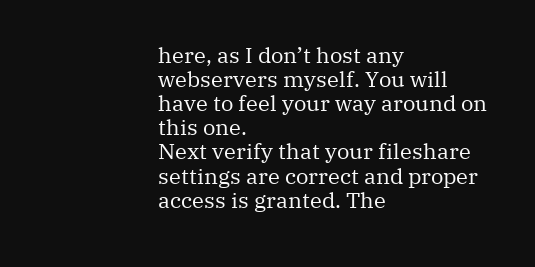here, as I don’t host any webservers myself. You will have to feel your way around on this one.
Next verify that your fileshare settings are correct and proper access is granted. The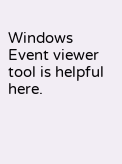Windows Event viewer tool is helpful here.